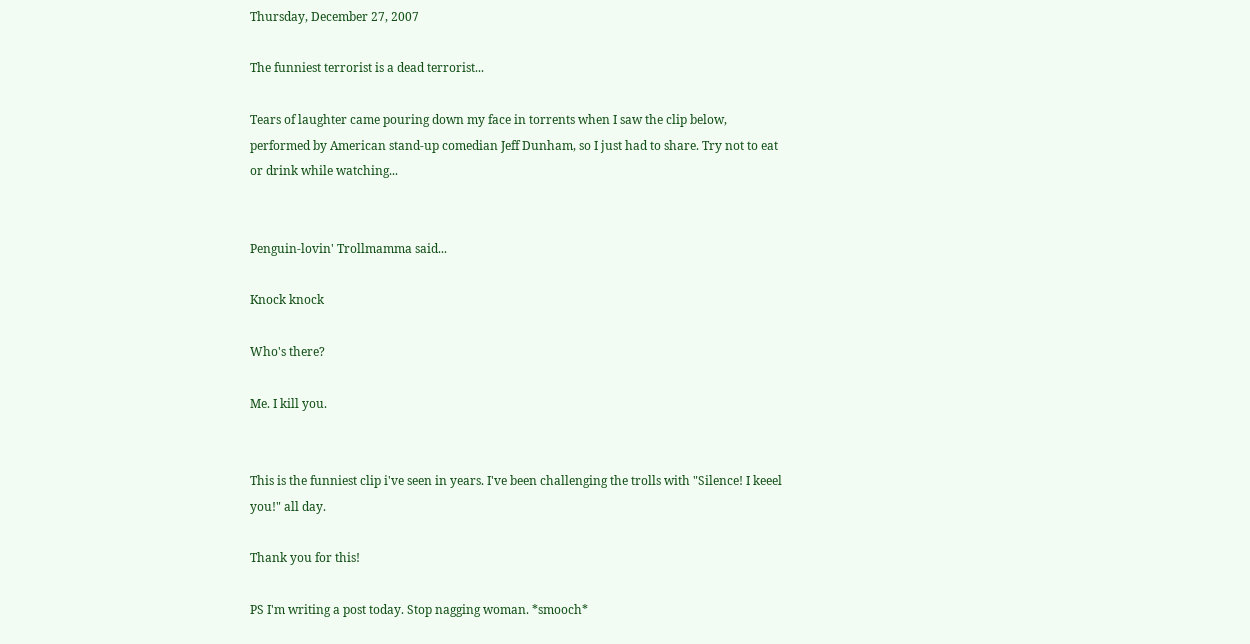Thursday, December 27, 2007

The funniest terrorist is a dead terrorist...

Tears of laughter came pouring down my face in torrents when I saw the clip below, performed by American stand-up comedian Jeff Dunham, so I just had to share. Try not to eat or drink while watching...


Penguin-lovin' Trollmamma said...

Knock knock

Who's there?

Me. I kill you.


This is the funniest clip i've seen in years. I've been challenging the trolls with "Silence! I keeel you!" all day.

Thank you for this!

PS I'm writing a post today. Stop nagging woman. *smooch*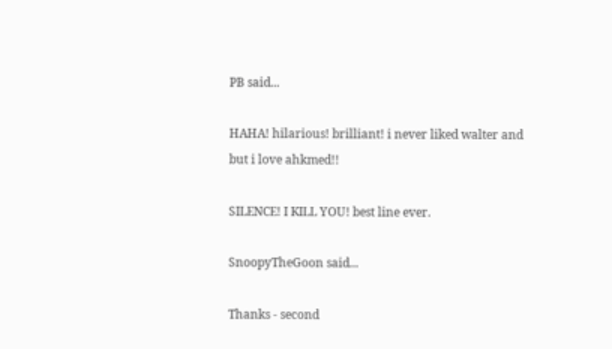PB said...

HAHA! hilarious! brilliant! i never liked walter and but i love ahkmed!!

SILENCE! I KILL YOU! best line ever.

SnoopyTheGoon said...

Thanks - second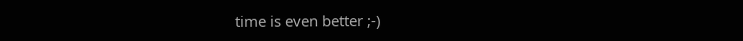time is even better ;-)